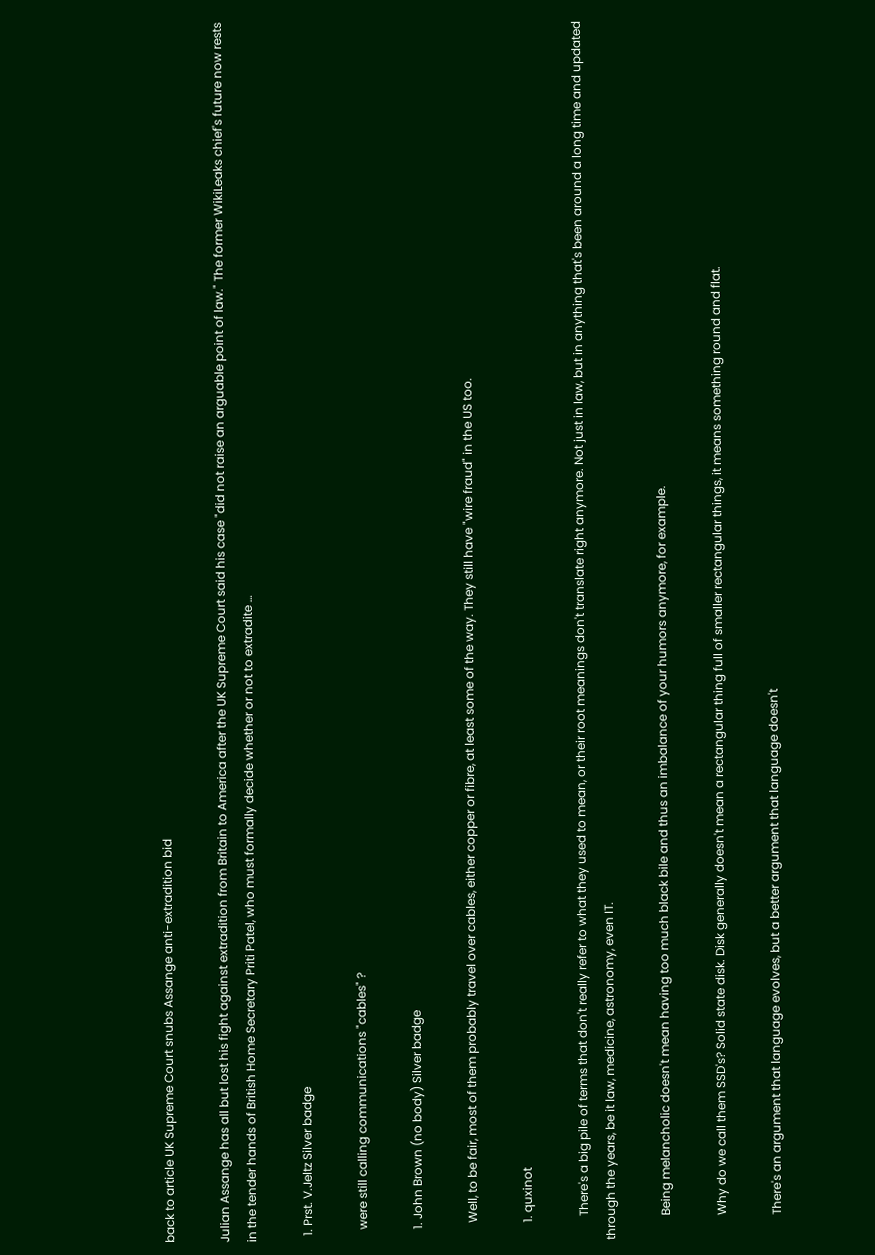back to article UK Supreme Court snubs Assange anti-extradition bid

Julian Assange has all but lost his fight against extradition from Britain to America after the UK Supreme Court said his case "did not raise an arguable point of law." The former WikiLeaks chief's future now rests in the tender hands of British Home Secretary Priti Patel, who must formally decide whether or not to extradite …

  1. Prst. V.Jeltz Silver badge

    were still calling communications "cables" ?

    1. John Brown (no body) Silver badge

      Well, to be fair, most of them probably travel over cables, either copper or fibre, at least some of the way. They still have "wire fraud" in the US too.

      1. quxinot

        There's a big pile of terms that don't really refer to what they used to mean, or their root meanings don't translate right anymore. Not just in law, but in anything that's been around a long time and updated through the years, be it law, medicine, astronomy, even IT.

        Being melancholic doesn't mean having too much black bile and thus an imbalance of your humors anymore, for example.

        Why do we call them SSD's? Solid state disk. Disk generally doesn't mean a rectangular thing full of smaller rectangular things, it means something round and flat.

        There's an argument that language evolves, but a better argument that language doesn't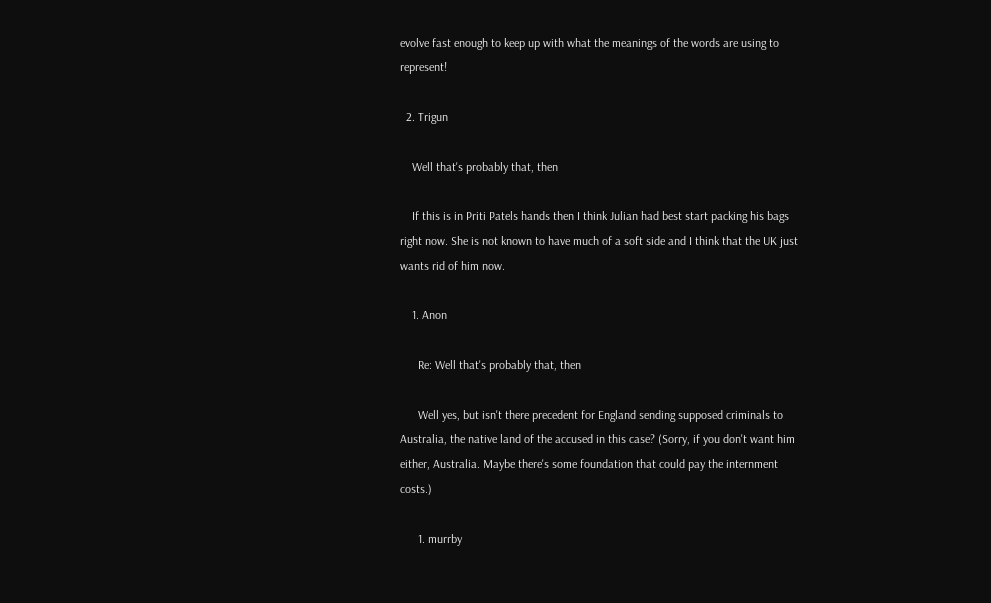evolve fast enough to keep up with what the meanings of the words are using to represent!

  2. Trigun

    Well that's probably that, then

    If this is in Priti Patels hands then I think Julian had best start packing his bags right now. She is not known to have much of a soft side and I think that the UK just wants rid of him now.

    1. Anon

      Re: Well that's probably that, then

      Well yes, but isn't there precedent for England sending supposed criminals to Australia, the native land of the accused in this case? (Sorry, if you don't want him either, Australia. Maybe there's some foundation that could pay the internment costs.)

      1. murrby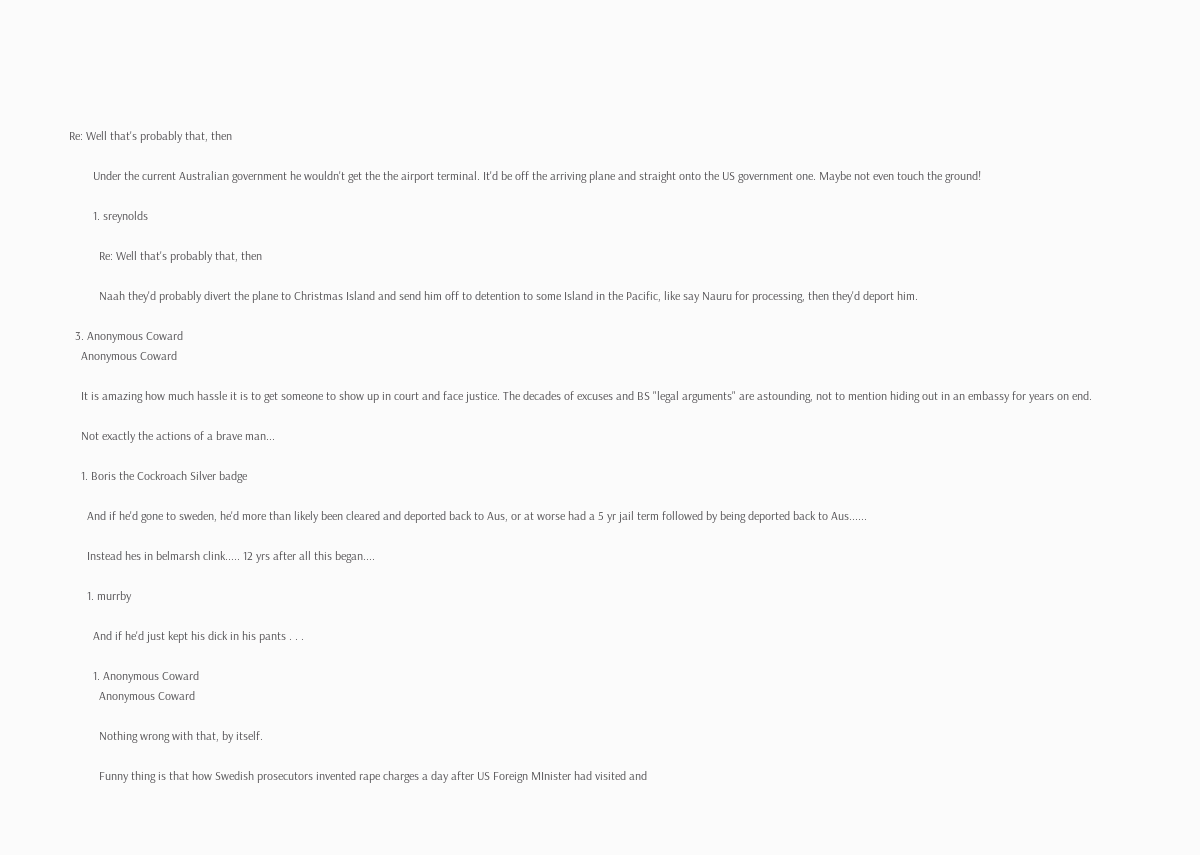Re: Well that's probably that, then

        Under the current Australian government he wouldn't get the the airport terminal. It'd be off the arriving plane and straight onto the US government one. Maybe not even touch the ground!

        1. sreynolds

          Re: Well that's probably that, then

          Naah they'd probably divert the plane to Christmas Island and send him off to detention to some Island in the Pacific, like say Nauru for processing, then they'd deport him.

  3. Anonymous Coward
    Anonymous Coward

    It is amazing how much hassle it is to get someone to show up in court and face justice. The decades of excuses and BS "legal arguments" are astounding, not to mention hiding out in an embassy for years on end.

    Not exactly the actions of a brave man...

    1. Boris the Cockroach Silver badge

      And if he'd gone to sweden, he'd more than likely been cleared and deported back to Aus, or at worse had a 5 yr jail term followed by being deported back to Aus......

      Instead hes in belmarsh clink..... 12 yrs after all this began....

      1. murrby

        And if he'd just kept his dick in his pants . . .

        1. Anonymous Coward
          Anonymous Coward

          Nothing wrong with that, by itself.

          Funny thing is that how Swedish prosecutors invented rape charges a day after US Foreign MInister had visited and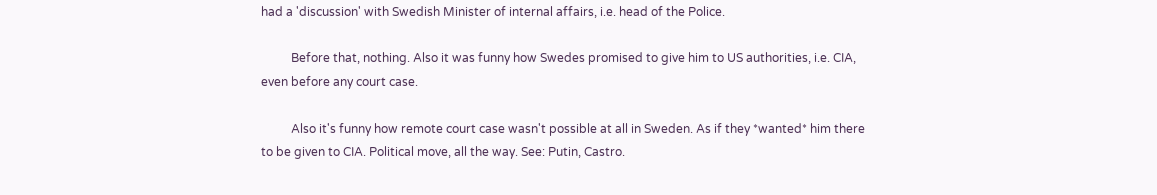had a 'discussion' with Swedish Minister of internal affairs, i.e. head of the Police.

          Before that, nothing. Also it was funny how Swedes promised to give him to US authorities, i.e. CIA, even before any court case.

          Also it's funny how remote court case wasn't possible at all in Sweden. As if they *wanted* him there to be given to CIA. Political move, all the way. See: Putin, Castro.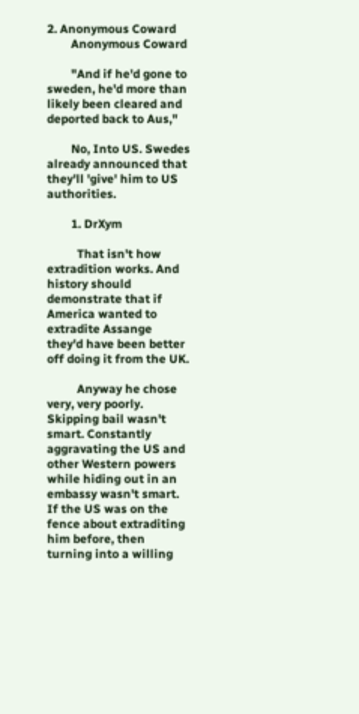2. Anonymous Coward
        Anonymous Coward

        "And if he'd gone to sweden, he'd more than likely been cleared and deported back to Aus,"

        No, Into US. Swedes already announced that they'll 'give' him to US authorities.

        1. DrXym

          That isn't how extradition works. And history should demonstrate that if America wanted to extradite Assange they'd have been better off doing it from the UK.

          Anyway he chose very, very poorly. Skipping bail wasn't smart. Constantly aggravating the US and other Western powers while hiding out in an embassy wasn't smart. If the US was on the fence about extraditing him before, then turning into a willing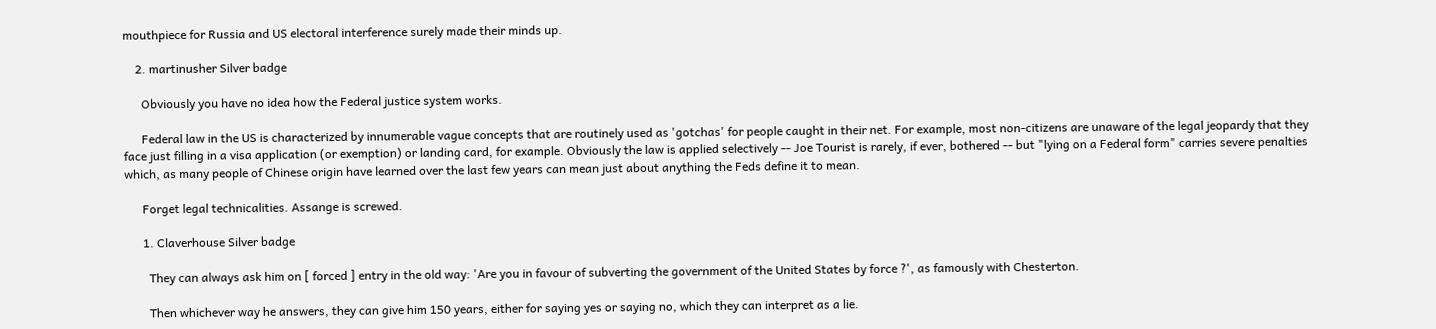mouthpiece for Russia and US electoral interference surely made their minds up.

    2. martinusher Silver badge

      Obviously you have no idea how the Federal justice system works.

      Federal law in the US is characterized by innumerable vague concepts that are routinely used as 'gotchas' for people caught in their net. For example, most non-citizens are unaware of the legal jeopardy that they face just filling in a visa application (or exemption) or landing card, for example. Obviously the law is applied selectively -- Joe Tourist is rarely, if ever, bothered -- but "lying on a Federal form" carries severe penalties which, as many people of Chinese origin have learned over the last few years can mean just about anything the Feds define it to mean.

      Forget legal technicalities. Assange is screwed.

      1. Claverhouse Silver badge

        They can always ask him on [ forced ] entry in the old way: 'Are you in favour of subverting the government of the United States by force ?', as famously with Chesterton.

        Then whichever way he answers, they can give him 150 years, either for saying yes or saying no, which they can interpret as a lie.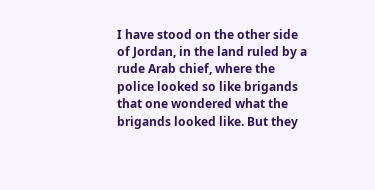I have stood on the other side of Jordan, in the land ruled by a rude Arab chief, where the police looked so like brigands that one wondered what the brigands looked like. But they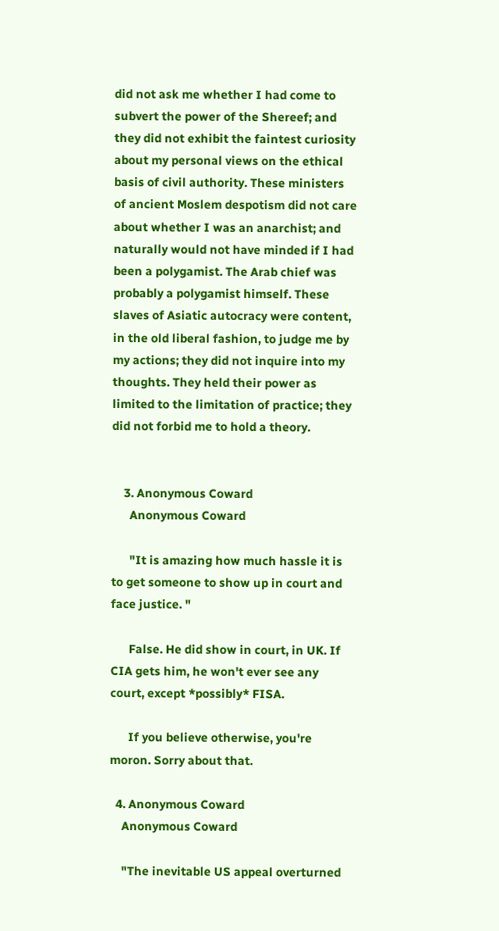did not ask me whether I had come to subvert the power of the Shereef; and they did not exhibit the faintest curiosity about my personal views on the ethical basis of civil authority. These ministers of ancient Moslem despotism did not care about whether I was an anarchist; and naturally would not have minded if I had been a polygamist. The Arab chief was probably a polygamist himself. These slaves of Asiatic autocracy were content, in the old liberal fashion, to judge me by my actions; they did not inquire into my thoughts. They held their power as limited to the limitation of practice; they did not forbid me to hold a theory.


    3. Anonymous Coward
      Anonymous Coward

      "It is amazing how much hassle it is to get someone to show up in court and face justice. "

      False. He did show in court, in UK. If CIA gets him, he won't ever see any court, except *possibly* FISA.

      If you believe otherwise, you're moron. Sorry about that.

  4. Anonymous Coward
    Anonymous Coward

    "The inevitable US appeal overturned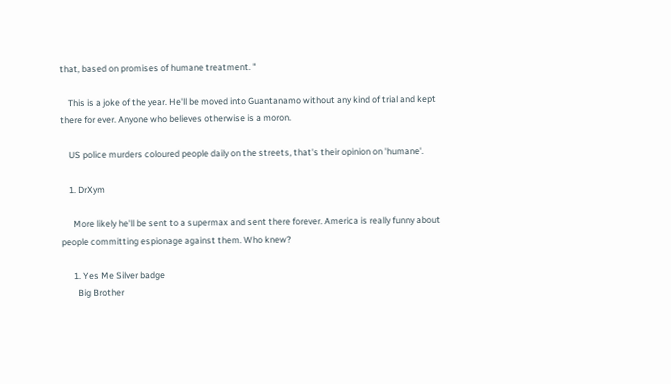that, based on promises of humane treatment. "

    This is a joke of the year. He'll be moved into Guantanamo without any kind of trial and kept there for ever. Anyone who believes otherwise is a moron.

    US police murders coloured people daily on the streets, that's their opinion on 'humane'.

    1. DrXym

      More likely he'll be sent to a supermax and sent there forever. America is really funny about people committing espionage against them. Who knew?

      1. Yes Me Silver badge
        Big Brother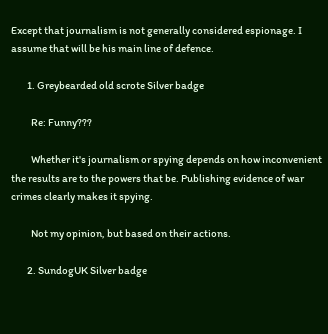Except that journalism is not generally considered espionage. I assume that will be his main line of defence.

        1. Greybearded old scrote Silver badge

          Re: Funny???

          Whether it's journalism or spying depends on how inconvenient the results are to the powers that be. Publishing evidence of war crimes clearly makes it spying.

          Not my opinion, but based on their actions.

        2. SundogUK Silver badge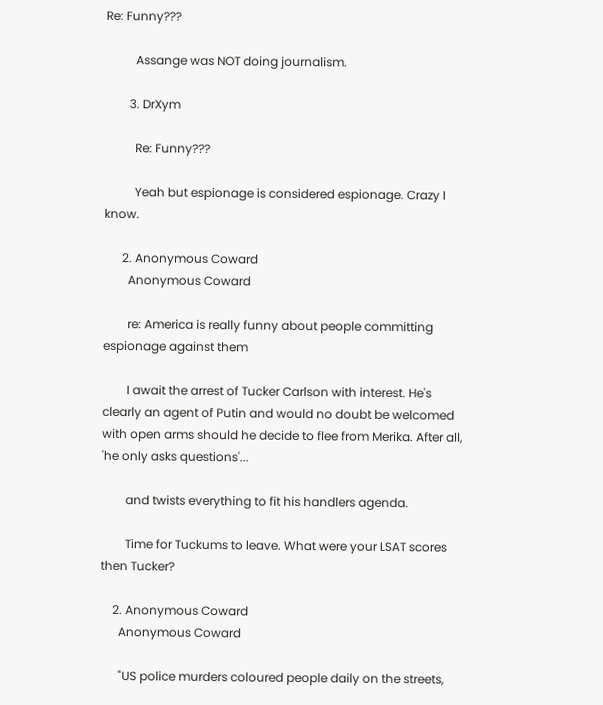Re: Funny???

          Assange was NOT doing journalism.

        3. DrXym

          Re: Funny???

          Yeah but espionage is considered espionage. Crazy I know.

      2. Anonymous Coward
        Anonymous Coward

        re: America is really funny about people committing espionage against them

        I await the arrest of Tucker Carlson with interest. He's clearly an agent of Putin and would no doubt be welcomed with open arms should he decide to flee from Merika. After all, 'he only asks questions'...

        and twists everything to fit his handlers agenda.

        Time for Tuckums to leave. What were your LSAT scores then Tucker?

    2. Anonymous Coward
      Anonymous Coward

      "US police murders coloured people daily on the streets,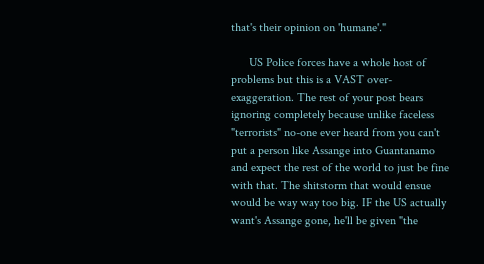that's their opinion on 'humane'."

      US Police forces have a whole host of problems but this is a VAST over-exaggeration. The rest of your post bears ignoring completely because unlike faceless "terrorists" no-one ever heard from you can't put a person like Assange into Guantanamo and expect the rest of the world to just be fine with that. The shitstorm that would ensue would be way way too big. IF the US actually want's Assange gone, he'll be given "the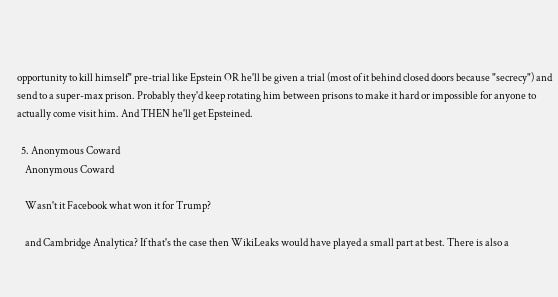opportunity to kill himself" pre-trial like Epstein OR he'll be given a trial (most of it behind closed doors because "secrecy") and send to a super-max prison. Probably they'd keep rotating him between prisons to make it hard or impossible for anyone to actually come visit him. And THEN he'll get Epsteined.

  5. Anonymous Coward
    Anonymous Coward

    Wasn't it Facebook what won it for Trump?

    and Cambridge Analytica? If that's the case then WikiLeaks would have played a small part at best. There is also a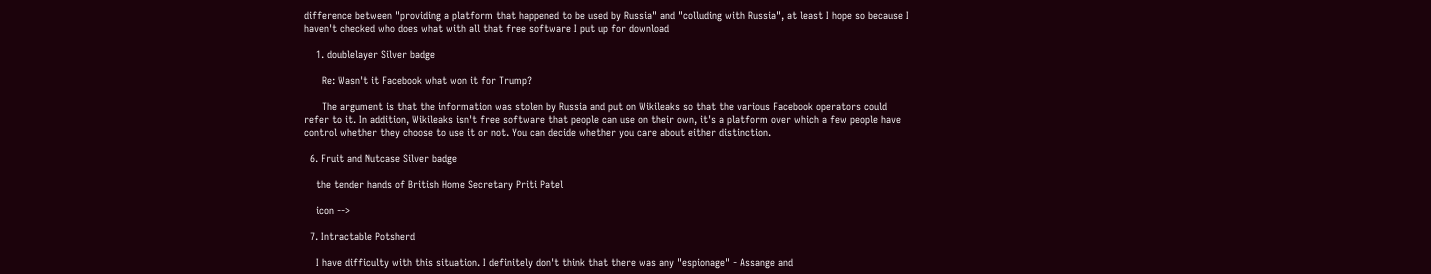difference between "providing a platform that happened to be used by Russia" and "colluding with Russia", at least I hope so because I haven't checked who does what with all that free software I put up for download

    1. doublelayer Silver badge

      Re: Wasn't it Facebook what won it for Trump?

      The argument is that the information was stolen by Russia and put on Wikileaks so that the various Facebook operators could refer to it. In addition, Wikileaks isn't free software that people can use on their own, it's a platform over which a few people have control whether they choose to use it or not. You can decide whether you care about either distinction.

  6. Fruit and Nutcase Silver badge

    the tender hands of British Home Secretary Priti Patel

    icon -->

  7. Intractable Potsherd

    I have difficulty with this situation. I definitely don't think that there was any "espionage" - Assange and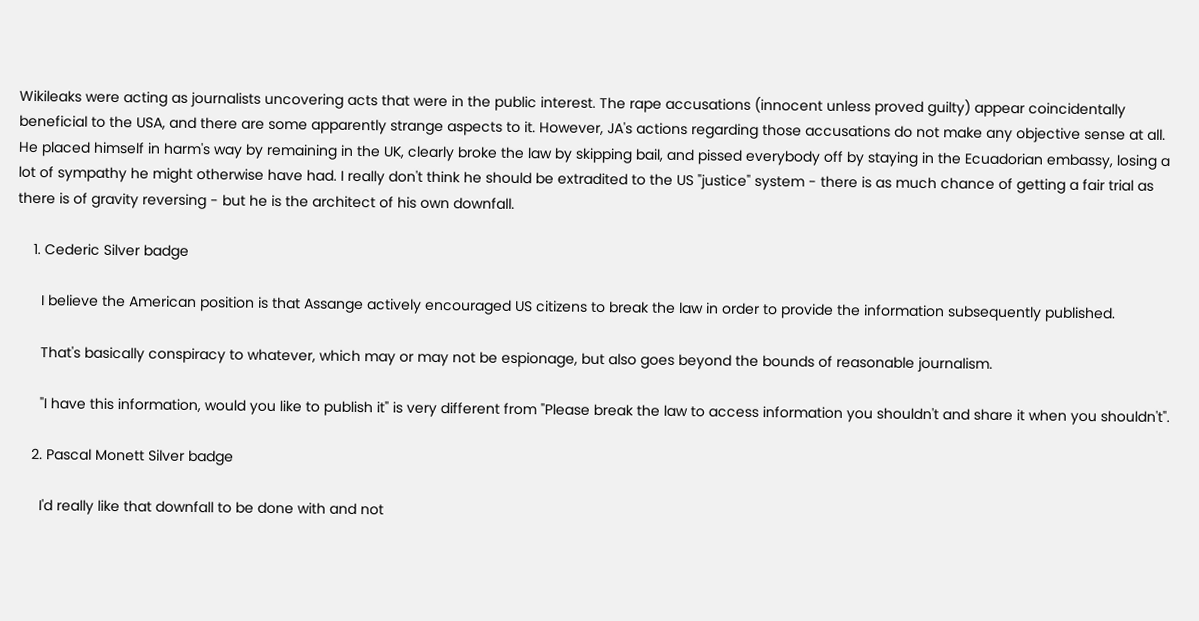Wikileaks were acting as journalists uncovering acts that were in the public interest. The rape accusations (innocent unless proved guilty) appear coincidentally beneficial to the USA, and there are some apparently strange aspects to it. However, JA's actions regarding those accusations do not make any objective sense at all. He placed himself in harm's way by remaining in the UK, clearly broke the law by skipping bail, and pissed everybody off by staying in the Ecuadorian embassy, losing a lot of sympathy he might otherwise have had. I really don't think he should be extradited to the US "justice" system - there is as much chance of getting a fair trial as there is of gravity reversing - but he is the architect of his own downfall.

    1. Cederic Silver badge

      I believe the American position is that Assange actively encouraged US citizens to break the law in order to provide the information subsequently published.

      That's basically conspiracy to whatever, which may or may not be espionage, but also goes beyond the bounds of reasonable journalism.

      "I have this information, would you like to publish it" is very different from "Please break the law to access information you shouldn't and share it when you shouldn't".

    2. Pascal Monett Silver badge

      I'd really like that downfall to be done with and not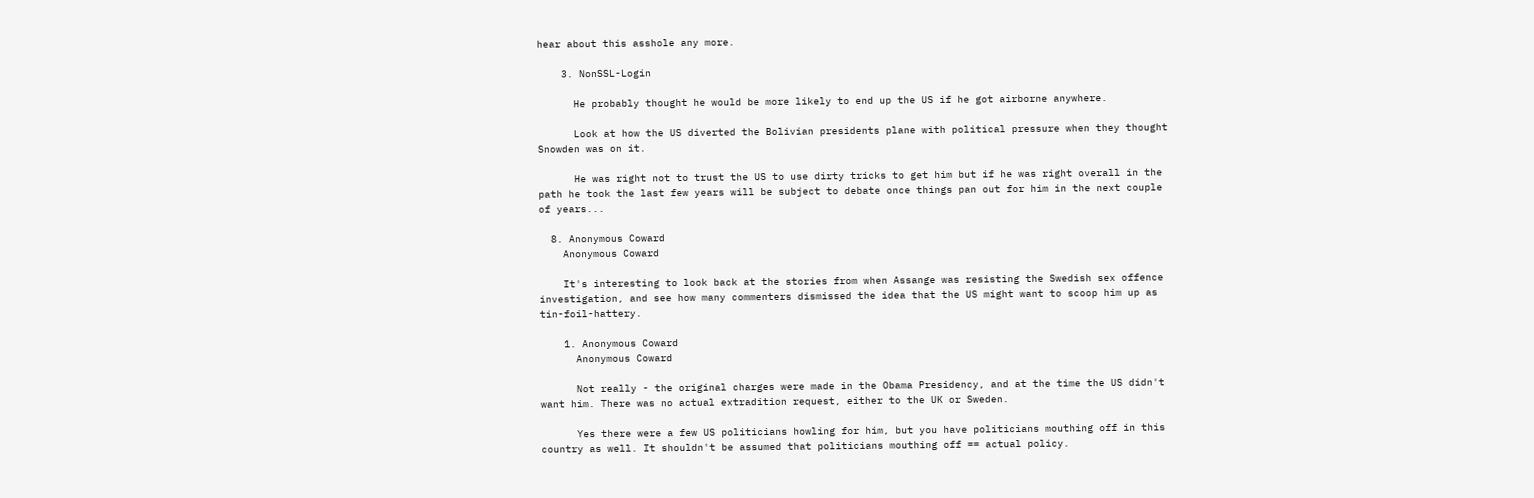hear about this asshole any more.

    3. NonSSL-Login

      He probably thought he would be more likely to end up the US if he got airborne anywhere.

      Look at how the US diverted the Bolivian presidents plane with political pressure when they thought Snowden was on it.

      He was right not to trust the US to use dirty tricks to get him but if he was right overall in the path he took the last few years will be subject to debate once things pan out for him in the next couple of years...

  8. Anonymous Coward
    Anonymous Coward

    It's interesting to look back at the stories from when Assange was resisting the Swedish sex offence investigation, and see how many commenters dismissed the idea that the US might want to scoop him up as tin-foil-hattery.

    1. Anonymous Coward
      Anonymous Coward

      Not really - the original charges were made in the Obama Presidency, and at the time the US didn't want him. There was no actual extradition request, either to the UK or Sweden.

      Yes there were a few US politicians howling for him, but you have politicians mouthing off in this country as well. It shouldn't be assumed that politicians mouthing off == actual policy.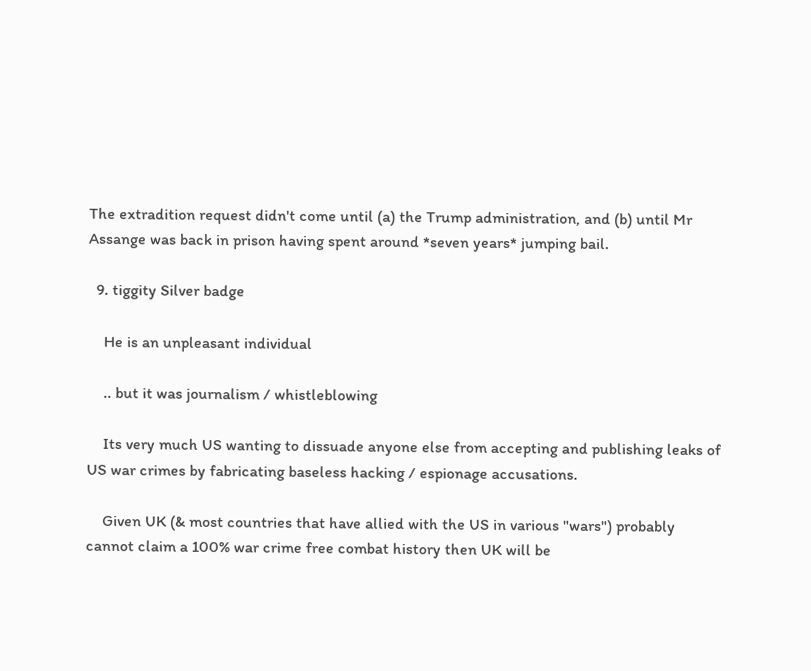The extradition request didn't come until (a) the Trump administration, and (b) until Mr Assange was back in prison having spent around *seven years* jumping bail.

  9. tiggity Silver badge

    He is an unpleasant individual

    .. but it was journalism / whistleblowing

    Its very much US wanting to dissuade anyone else from accepting and publishing leaks of US war crimes by fabricating baseless hacking / espionage accusations.

    Given UK (& most countries that have allied with the US in various "wars") probably cannot claim a 100% war crime free combat history then UK will be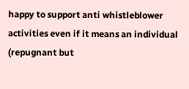happy to support anti whistleblower activities even if it means an individual (repugnant but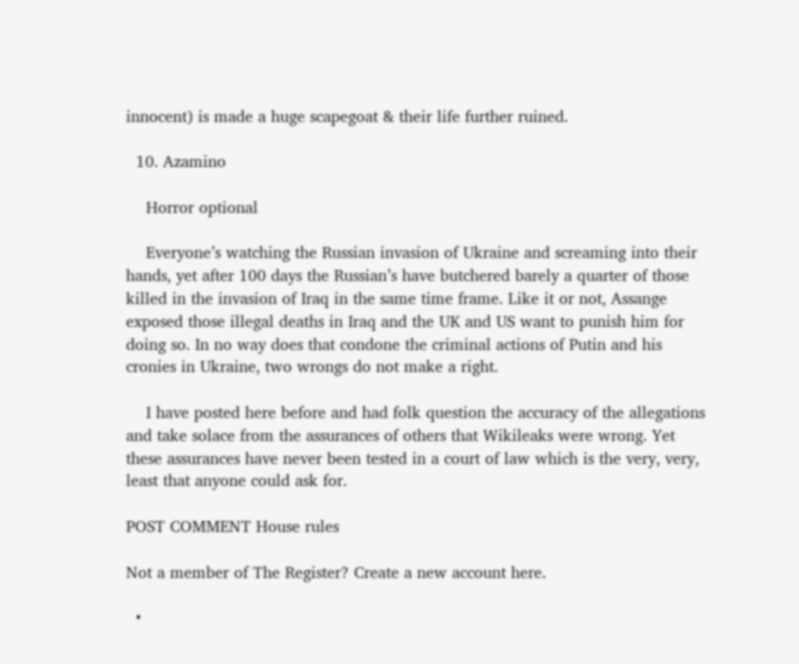innocent) is made a huge scapegoat & their life further ruined.

  10. Azamino

    Horror optional

    Everyone’s watching the Russian invasion of Ukraine and screaming into their hands, yet after 100 days the Russian’s have butchered barely a quarter of those killed in the invasion of Iraq in the same time frame. Like it or not, Assange exposed those illegal deaths in Iraq and the UK and US want to punish him for doing so. In no way does that condone the criminal actions of Putin and his cronies in Ukraine, two wrongs do not make a right.

    I have posted here before and had folk question the accuracy of the allegations and take solace from the assurances of others that Wikileaks were wrong. Yet these assurances have never been tested in a court of law which is the very, very, least that anyone could ask for.

POST COMMENT House rules

Not a member of The Register? Create a new account here.

  •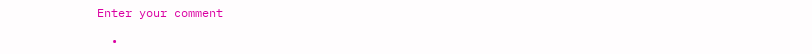Enter your comment

  •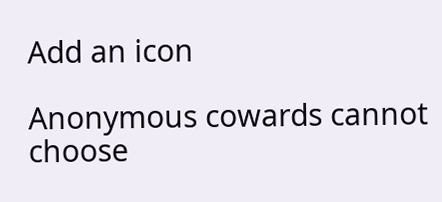Add an icon

Anonymous cowards cannot choose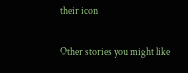their icon

Other stories you might like